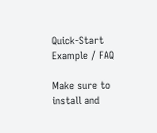Quick-Start Example / FAQ

Make sure to install and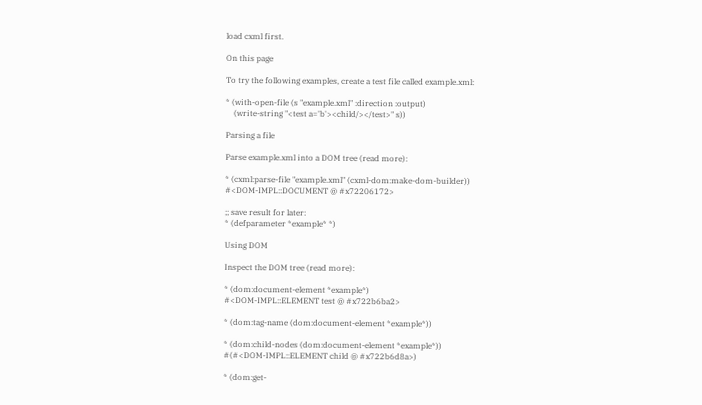load cxml first.

On this page

To try the following examples, create a test file called example.xml:

* (with-open-file (s "example.xml" :direction :output)
    (write-string "<test a='b'><child/></test>" s))

Parsing a file

Parse example.xml into a DOM tree (read more):

* (cxml:parse-file "example.xml" (cxml-dom:make-dom-builder))
#<DOM-IMPL::DOCUMENT @ #x72206172>

;; save result for later:
* (defparameter *example* *)

Using DOM

Inspect the DOM tree (read more):

* (dom:document-element *example*)
#<DOM-IMPL::ELEMENT test @ #x722b6ba2>

* (dom:tag-name (dom:document-element *example*))

* (dom:child-nodes (dom:document-element *example*))
#(#<DOM-IMPL::ELEMENT child @ #x722b6d8a>)

* (dom:get-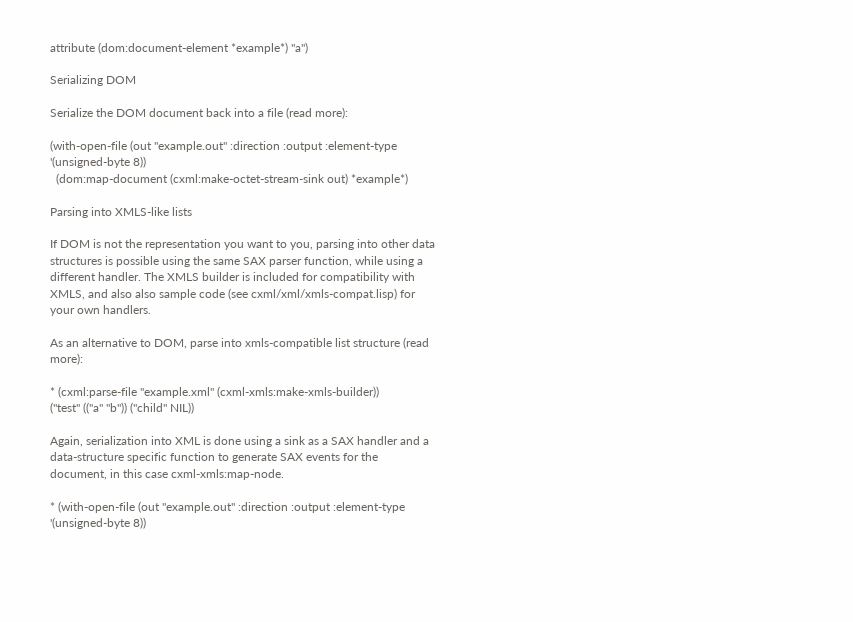attribute (dom:document-element *example*) "a")

Serializing DOM

Serialize the DOM document back into a file (read more):

(with-open-file (out "example.out" :direction :output :element-type '(unsigned-byte 8))
  (dom:map-document (cxml:make-octet-stream-sink out) *example*)

Parsing into XMLS-like lists

If DOM is not the representation you want to you, parsing into other data structures is possible using the same SAX parser function, while using a different handler. The XMLS builder is included for compatibility with XMLS, and also also sample code (see cxml/xml/xmls-compat.lisp) for your own handlers.

As an alternative to DOM, parse into xmls-compatible list structure (read more):

* (cxml:parse-file "example.xml" (cxml-xmls:make-xmls-builder))
("test" (("a" "b")) ("child" NIL))

Again, serialization into XML is done using a sink as a SAX handler and a data-structure specific function to generate SAX events for the document, in this case cxml-xmls:map-node.

* (with-open-file (out "example.out" :direction :output :element-type '(unsigned-byte 8))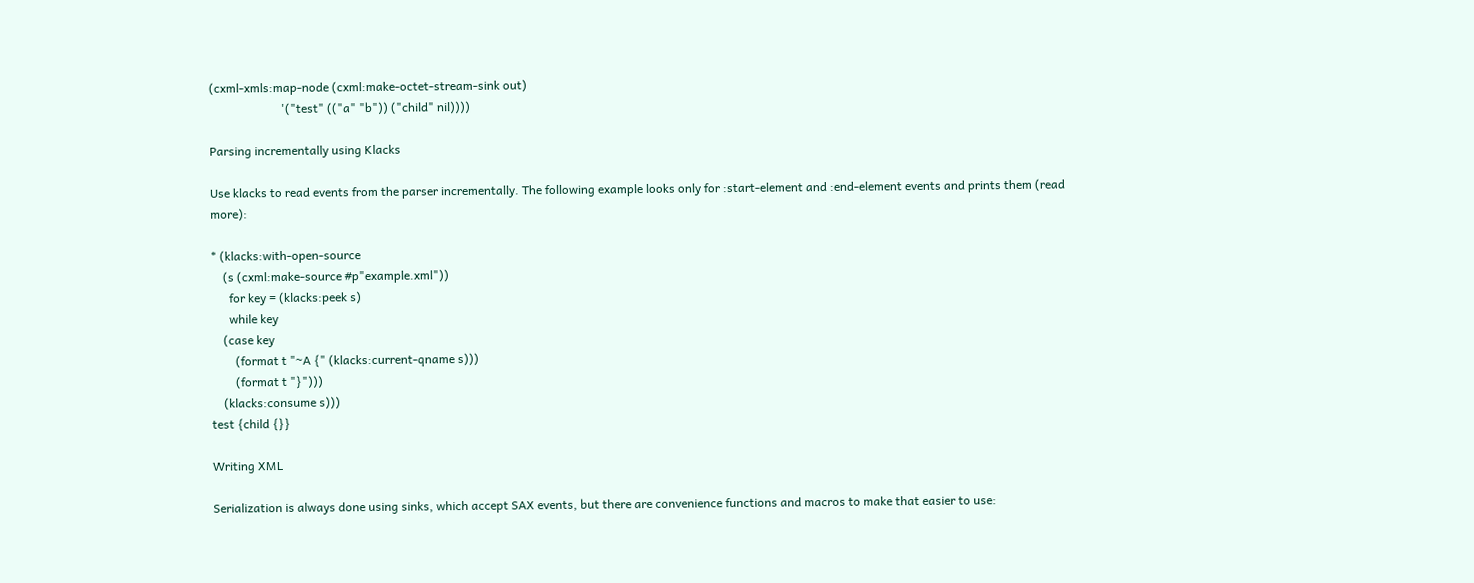(cxml-xmls:map-node (cxml:make-octet-stream-sink out)
                        '("test" (("a" "b")) ("child" nil))))

Parsing incrementally using Klacks

Use klacks to read events from the parser incrementally. The following example looks only for :start-element and :end-element events and prints them (read more):

* (klacks:with-open-source
    (s (cxml:make-source #p"example.xml"))
      for key = (klacks:peek s)
      while key
    (case key
        (format t "~A {" (klacks:current-qname s)))
        (format t "}")))
    (klacks:consume s)))
test {child {}}

Writing XML

Serialization is always done using sinks, which accept SAX events, but there are convenience functions and macros to make that easier to use: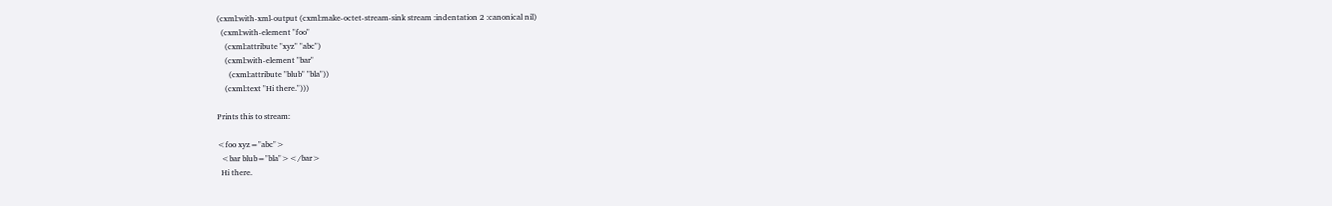(cxml:with-xml-output (cxml:make-octet-stream-sink stream :indentation 2 :canonical nil)
  (cxml:with-element "foo"
    (cxml:attribute "xyz" "abc")
    (cxml:with-element "bar"
      (cxml:attribute "blub" "bla"))
    (cxml:text "Hi there.")))

Prints this to stream:

<foo xyz="abc">
  <bar blub="bla"></bar>
  Hi there.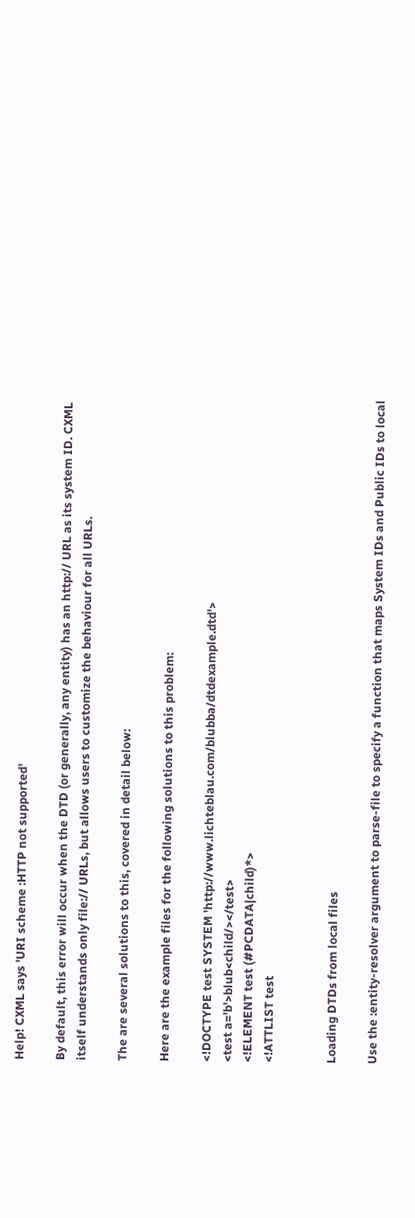Help! CXML says 'URI scheme :HTTP not supported'

By default, this error will occur when the DTD (or generally, any entity) has an http:// URL as its system ID. CXML itself understands only file:// URLs, but allows users to customize the behaviour for all URLs.

The are several solutions to this, covered in detail below:

Here are the example files for the following solutions to this problem:

<!DOCTYPE test SYSTEM 'http://www.lichteblau.com/blubba/dtdexample.dtd'>
<test a='b'>blub<child/></test>
<!ELEMENT test (#PCDATA|child)*>
<!ATTLIST test


Loading DTDs from local files

Use the :entity-resolver argument to parse-file to specify a function that maps System IDs and Public IDs to local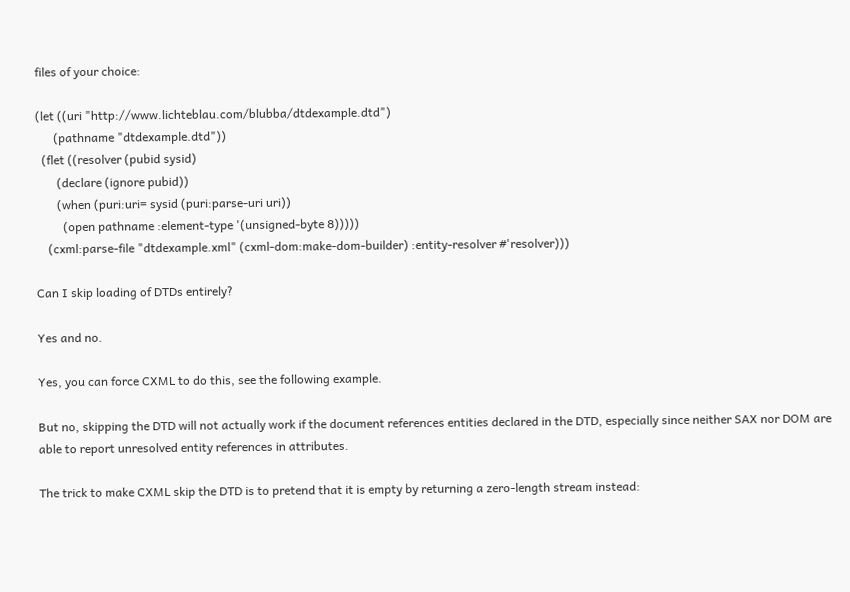files of your choice:

(let ((uri "http://www.lichteblau.com/blubba/dtdexample.dtd")
      (pathname "dtdexample.dtd"))
  (flet ((resolver (pubid sysid)
       (declare (ignore pubid))
       (when (puri:uri= sysid (puri:parse-uri uri))
         (open pathname :element-type '(unsigned-byte 8)))))
    (cxml:parse-file "dtdexample.xml" (cxml-dom:make-dom-builder) :entity-resolver #'resolver)))

Can I skip loading of DTDs entirely?

Yes and no.

Yes, you can force CXML to do this, see the following example.

But no, skipping the DTD will not actually work if the document references entities declared in the DTD, especially since neither SAX nor DOM are able to report unresolved entity references in attributes.

The trick to make CXML skip the DTD is to pretend that it is empty by returning a zero-length stream instead: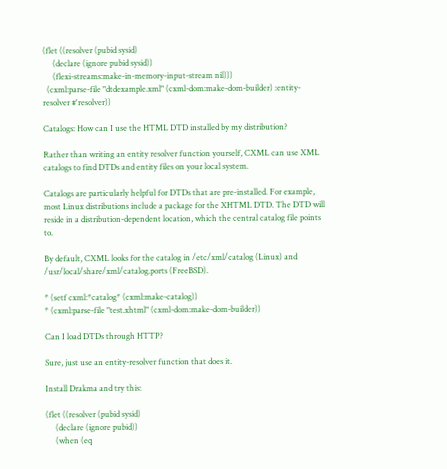(flet ((resolver (pubid sysid)
     (declare (ignore pubid sysid))
     (flexi-streams:make-in-memory-input-stream nil)))
  (cxml:parse-file "dtdexample.xml" (cxml-dom:make-dom-builder) :entity-resolver #'resolver))

Catalogs: How can I use the HTML DTD installed by my distribution?

Rather than writing an entity resolver function yourself, CXML can use XML catalogs to find DTDs and entity files on your local system.

Catalogs are particularly helpful for DTDs that are pre-installed. For example, most Linux distributions include a package for the XHTML DTD. The DTD will reside in a distribution-dependent location, which the central catalog file points to.

By default, CXML looks for the catalog in /etc/xml/catalog (Linux) and /usr/local/share/xml/catalog.ports (FreeBSD).

* (setf cxml:*catalog* (cxml:make-catalog))
* (cxml:parse-file "test.xhtml" (cxml-dom:make-dom-builder))

Can I load DTDs through HTTP?

Sure, just use an entity-resolver function that does it.

Install Drakma and try this:

(flet ((resolver (pubid sysid)
     (declare (ignore pubid))
     (when (eq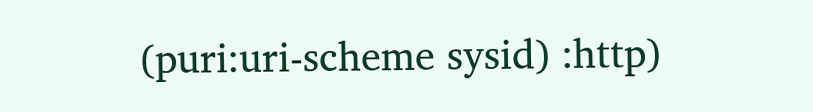(puri:uri-scheme sysid) :http)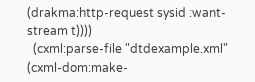(drakma:http-request sysid :want-stream t))))
  (cxml:parse-file "dtdexample.xml" (cxml-dom:make-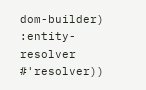dom-builder) :entity-resolver #'resolver))